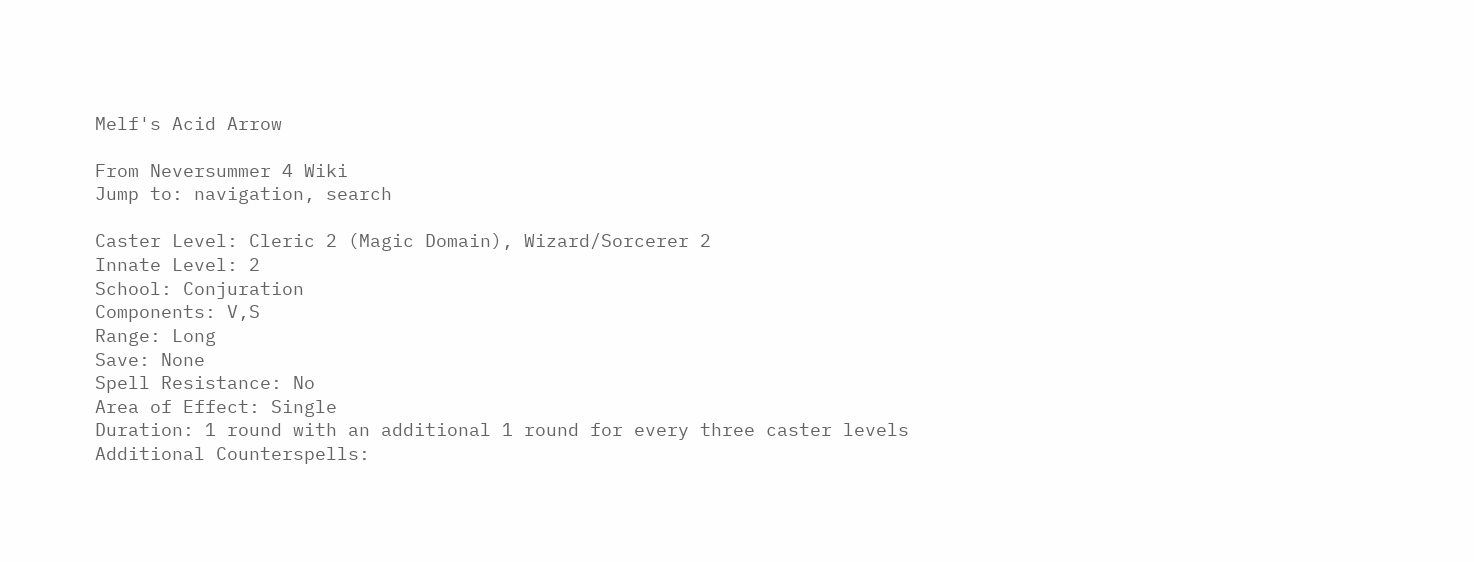Melf's Acid Arrow

From Neversummer 4 Wiki
Jump to: navigation, search

Caster Level: Cleric 2 (Magic Domain), Wizard/Sorcerer 2
Innate Level: 2
School: Conjuration
Components: V,S
Range: Long
Save: None
Spell Resistance: No
Area of Effect: Single
Duration: 1 round with an additional 1 round for every three caster levels
Additional Counterspells: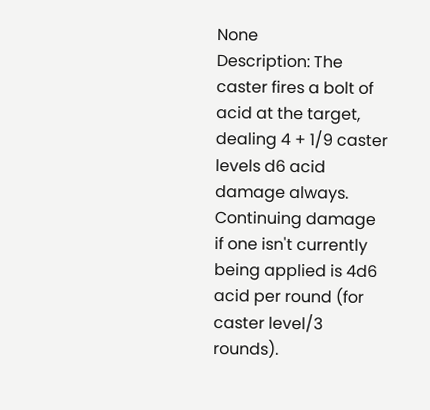None
Description: The caster fires a bolt of acid at the target, dealing 4 + 1/9 caster levels d6 acid damage always. Continuing damage if one isn't currently being applied is 4d6 acid per round (for caster level/3 rounds).